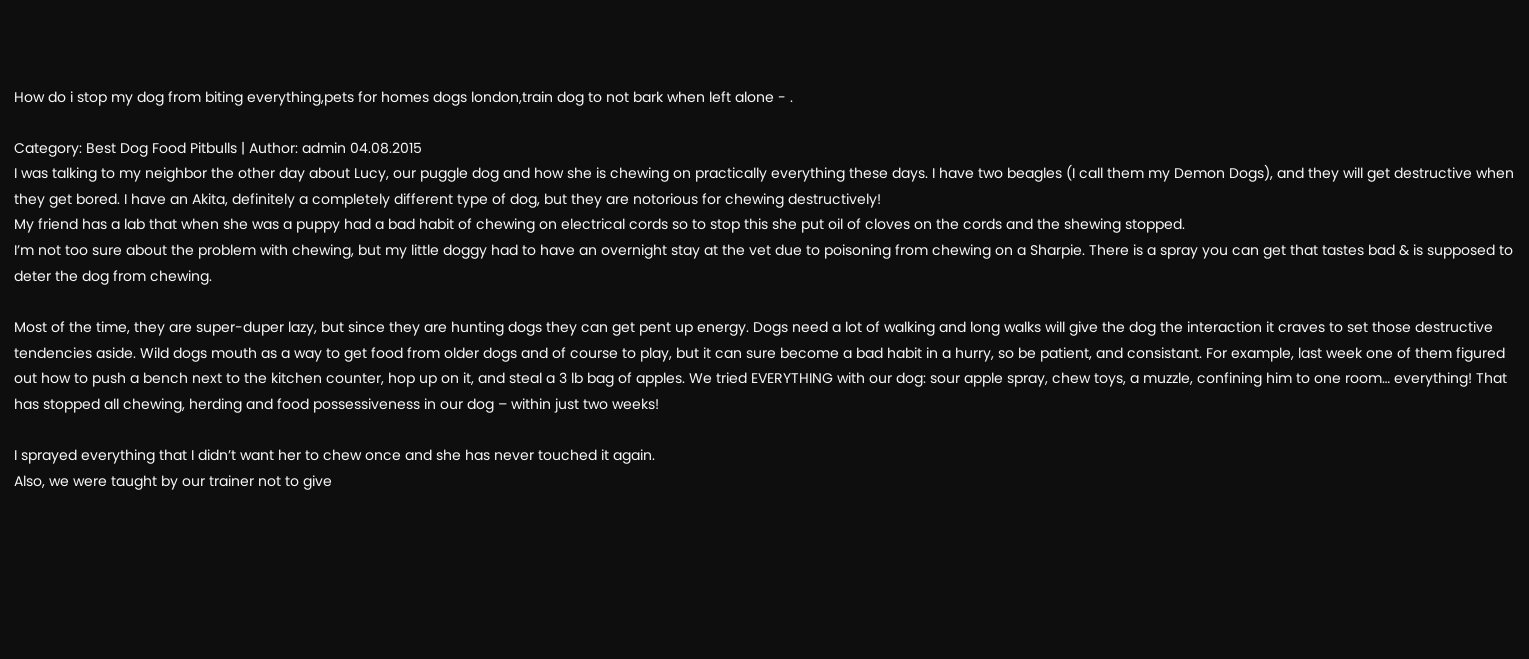How do i stop my dog from biting everything,pets for homes dogs london,train dog to not bark when left alone - .

Category: Best Dog Food Pitbulls | Author: admin 04.08.2015
I was talking to my neighbor the other day about Lucy, our puggle dog and how she is chewing on practically everything these days. I have two beagles (I call them my Demon Dogs), and they will get destructive when they get bored. I have an Akita, definitely a completely different type of dog, but they are notorious for chewing destructively!
My friend has a lab that when she was a puppy had a bad habit of chewing on electrical cords so to stop this she put oil of cloves on the cords and the shewing stopped.
I’m not too sure about the problem with chewing, but my little doggy had to have an overnight stay at the vet due to poisoning from chewing on a Sharpie. There is a spray you can get that tastes bad & is supposed to deter the dog from chewing.

Most of the time, they are super-duper lazy, but since they are hunting dogs they can get pent up energy. Dogs need a lot of walking and long walks will give the dog the interaction it craves to set those destructive tendencies aside. Wild dogs mouth as a way to get food from older dogs and of course to play, but it can sure become a bad habit in a hurry, so be patient, and consistant. For example, last week one of them figured out how to push a bench next to the kitchen counter, hop up on it, and steal a 3 lb bag of apples. We tried EVERYTHING with our dog: sour apple spray, chew toys, a muzzle, confining him to one room… everything! That has stopped all chewing, herding and food possessiveness in our dog – within just two weeks!

I sprayed everything that I didn’t want her to chew once and she has never touched it again.
Also, we were taught by our trainer not to give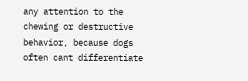any attention to the chewing or destructive behavior, because dogs often cant differentiate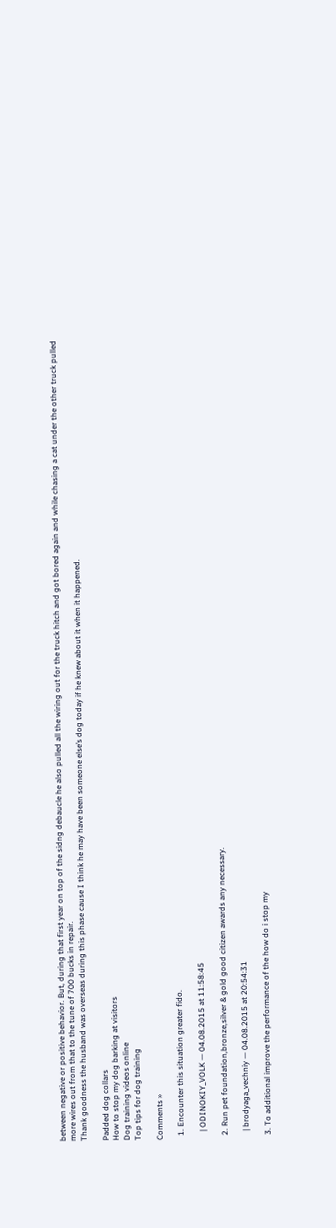between negative or positive behavior. But, during that first year on top of the sidng debaucle he also pulled all the wiring out for the truck hitch and got bored again and while chasing a cat under the other truck pulled more wires out from that to the tune of 700 bucks in repair.
Thank goodness the husband was overseas during this phase cause I think he may have been someone else’s dog today if he knew about it when it happened.

Padded dog collars
How to stop my dog barking at visitors
Dog training videos online
Top tips for dog training

Comments »

  1. Encounter this situation greater fido.

    | ODINOKIY_VOLK — 04.08.2015 at 11:58:45

  2. Run pet foundation,bronze,silver & gold good citizen awards any necessary.

    | brodyaga_vechniy — 04.08.2015 at 20:54:31

  3. To additional improve the performance of the how do i stop my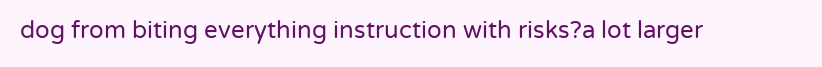dog from biting everything instruction with risks?a lot larger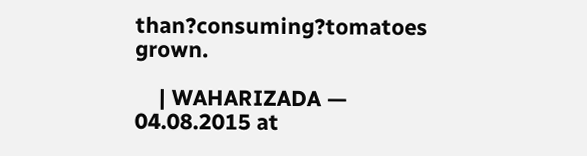than?consuming?tomatoes grown.

    | WAHARIZADA — 04.08.2015 at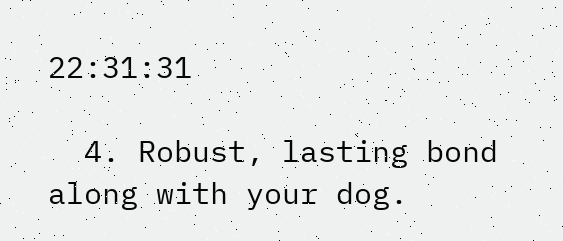22:31:31

  4. Robust, lasting bond along with your dog.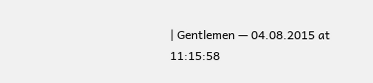| Gentlemen — 04.08.2015 at 11:15:58